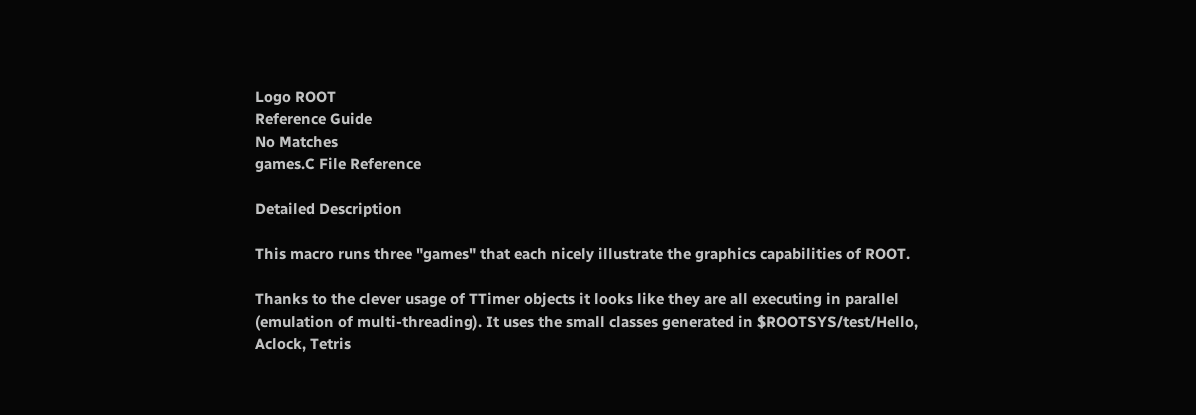Logo ROOT
Reference Guide
No Matches
games.C File Reference

Detailed Description

This macro runs three "games" that each nicely illustrate the graphics capabilities of ROOT.

Thanks to the clever usage of TTimer objects it looks like they are all executing in parallel (emulation of multi-threading). It uses the small classes generated in $ROOTSYS/test/Hello, Aclock, Tetris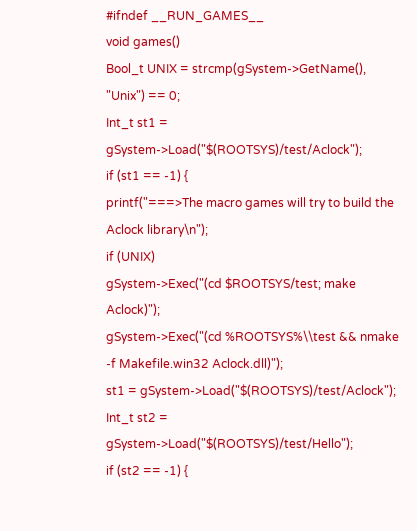#ifndef __RUN_GAMES__
void games()
Bool_t UNIX = strcmp(gSystem->GetName(), "Unix") == 0;
Int_t st1 = gSystem->Load("$(ROOTSYS)/test/Aclock");
if (st1 == -1) {
printf("===>The macro games will try to build the Aclock library\n");
if (UNIX)
gSystem->Exec("(cd $ROOTSYS/test; make Aclock)");
gSystem->Exec("(cd %ROOTSYS%\\test && nmake -f Makefile.win32 Aclock.dll)");
st1 = gSystem->Load("$(ROOTSYS)/test/Aclock");
Int_t st2 = gSystem->Load("$(ROOTSYS)/test/Hello");
if (st2 == -1) {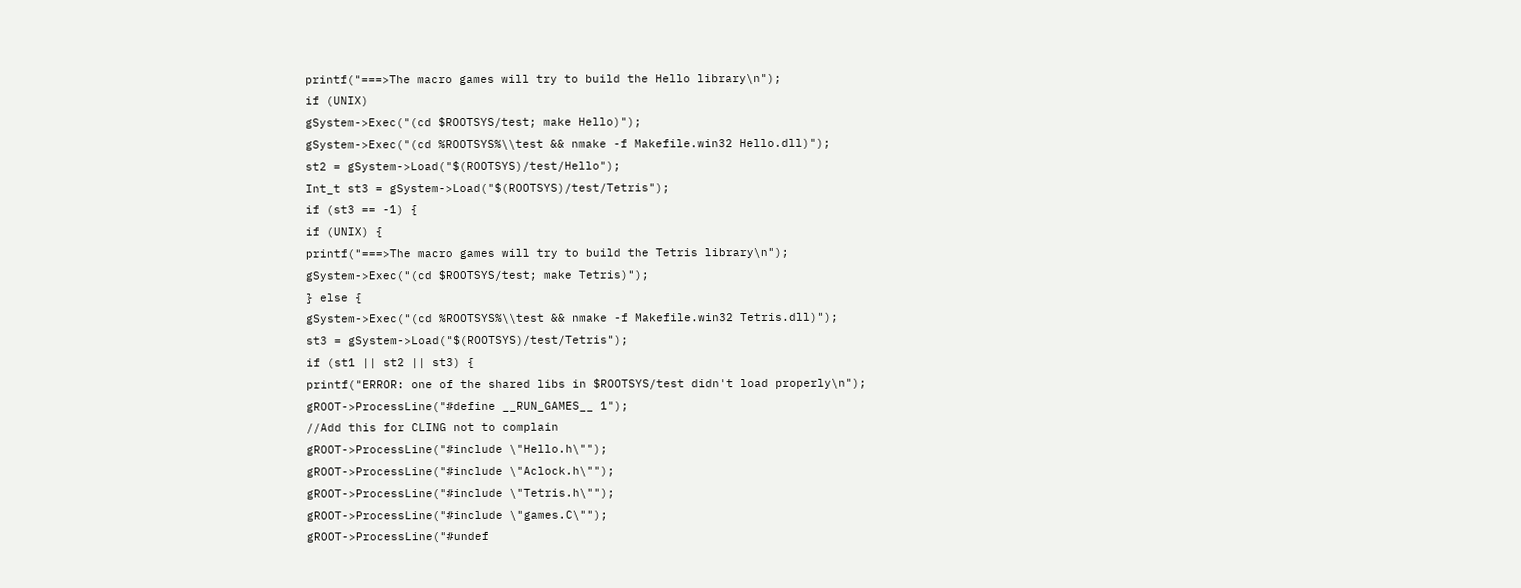printf("===>The macro games will try to build the Hello library\n");
if (UNIX)
gSystem->Exec("(cd $ROOTSYS/test; make Hello)");
gSystem->Exec("(cd %ROOTSYS%\\test && nmake -f Makefile.win32 Hello.dll)");
st2 = gSystem->Load("$(ROOTSYS)/test/Hello");
Int_t st3 = gSystem->Load("$(ROOTSYS)/test/Tetris");
if (st3 == -1) {
if (UNIX) {
printf("===>The macro games will try to build the Tetris library\n");
gSystem->Exec("(cd $ROOTSYS/test; make Tetris)");
} else {
gSystem->Exec("(cd %ROOTSYS%\\test && nmake -f Makefile.win32 Tetris.dll)");
st3 = gSystem->Load("$(ROOTSYS)/test/Tetris");
if (st1 || st2 || st3) {
printf("ERROR: one of the shared libs in $ROOTSYS/test didn't load properly\n");
gROOT->ProcessLine("#define __RUN_GAMES__ 1");
//Add this for CLING not to complain
gROOT->ProcessLine("#include \"Hello.h\"");
gROOT->ProcessLine("#include \"Aclock.h\"");
gROOT->ProcessLine("#include \"Tetris.h\"");
gROOT->ProcessLine("#include \"games.C\"");
gROOT->ProcessLine("#undef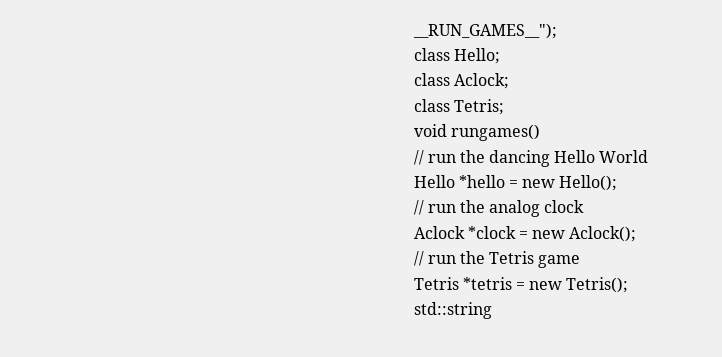__RUN_GAMES__");
class Hello;
class Aclock;
class Tetris;
void rungames()
// run the dancing Hello World
Hello *hello = new Hello();
// run the analog clock
Aclock *clock = new Aclock();
// run the Tetris game
Tetris *tetris = new Tetris();
std::string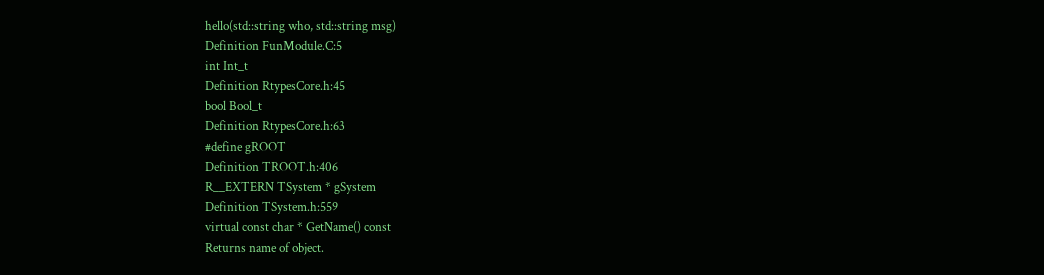hello(std::string who, std::string msg)
Definition FunModule.C:5
int Int_t
Definition RtypesCore.h:45
bool Bool_t
Definition RtypesCore.h:63
#define gROOT
Definition TROOT.h:406
R__EXTERN TSystem * gSystem
Definition TSystem.h:559
virtual const char * GetName() const
Returns name of object.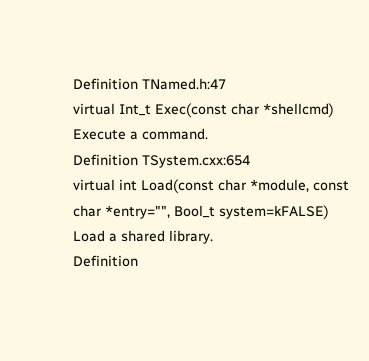Definition TNamed.h:47
virtual Int_t Exec(const char *shellcmd)
Execute a command.
Definition TSystem.cxx:654
virtual int Load(const char *module, const char *entry="", Bool_t system=kFALSE)
Load a shared library.
Definition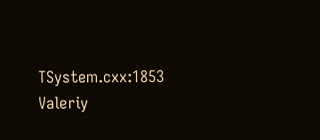TSystem.cxx:1853
Valeriy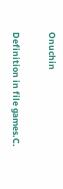Onuchin

Definition in file games.C.